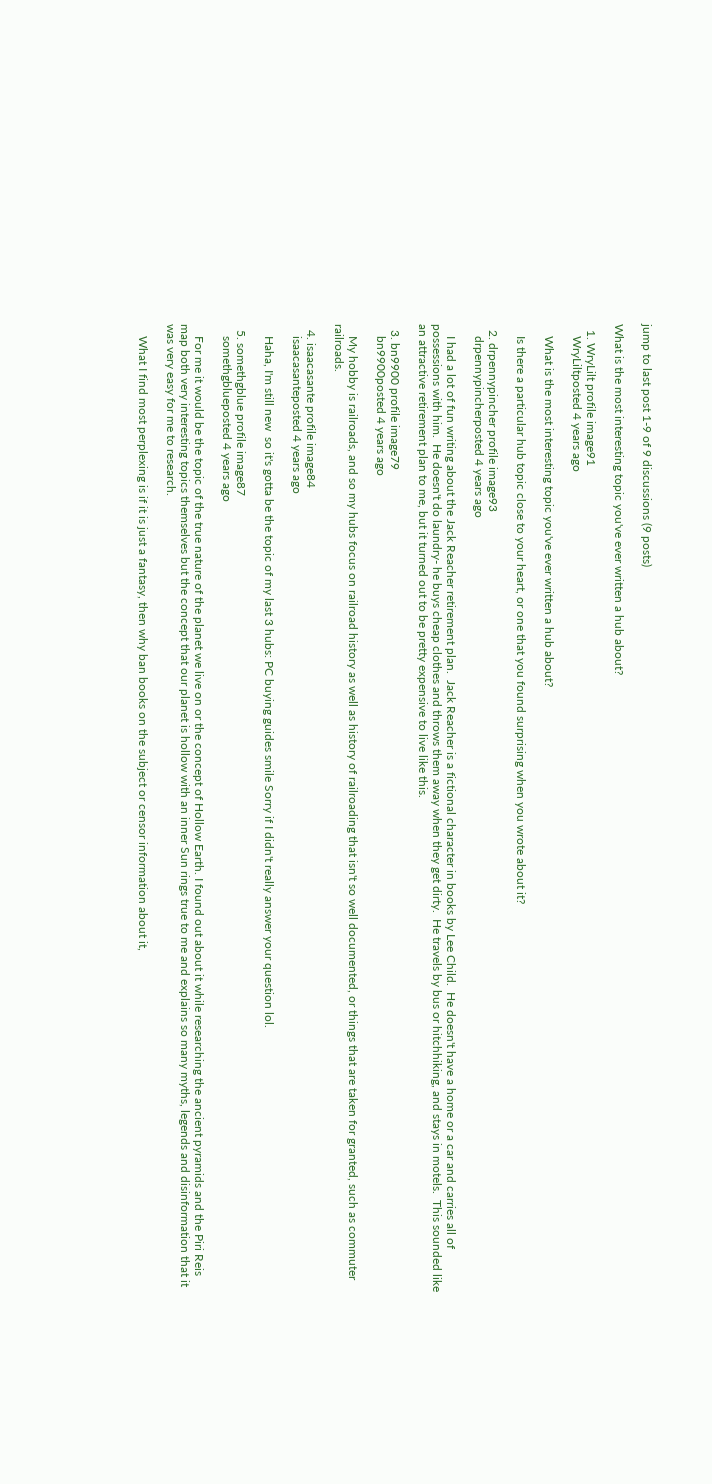jump to last post 1-9 of 9 discussions (9 posts)

What is the most interesting topic you've ever written a hub about?

  1. WryLilt profile image91
    WryLiltposted 4 years ago

    What is the most interesting topic you've ever written a hub about?

    Is there a particular hub topic close to your heart, or one that you found surprising when you wrote about it?

  2. drpennypincher profile image93
    drpennypincherposted 4 years ago

    I had a lot of fun writing about the Jack Reacher retirement plan.  Jack Reacher is a fictional character in books by Lee Child.  He doesn't have a home or a car and carries all of possessions with him.  He doesn't do laundry- he buys cheap clothes and throws them away when they get dirty.  He travels by bus or hitchhiking, and stays in motels.  This sounded like an attractive retirement plan to me, but it turned out to be pretty expensive to live like this.

  3. bn9900 profile image79
    bn9900posted 4 years ago

    My hobby is railroads, and so my hubs focus on railroad history as well as history of railroading that isn't so well documented, or things that are taken for granted, such as commuter railroads.

  4. isaacasante profile image84
    isaacasanteposted 4 years ago

    Haha, I'm still new  so it's gotta be the topic of my last 3 hubs: PC buying guides smile Sorry if I didn't really answer your question lol.

  5. somethgblue profile image87
    somethgblueposted 4 years ago

    For me it would be the topic of the true nature of the planet we live on or the concept of Hollow Earth. I found out about it while researching the ancient pyramids and the Piri Reis map both very interesting topics themselves but the concept that our planet is hollow with an inner Sun rings true to me and explains so many myths, legends and disinformation that it was very easy for me to research.

    What I find most perplexing is if it is just a fantasy, then why ban books on the subject or censor information about it,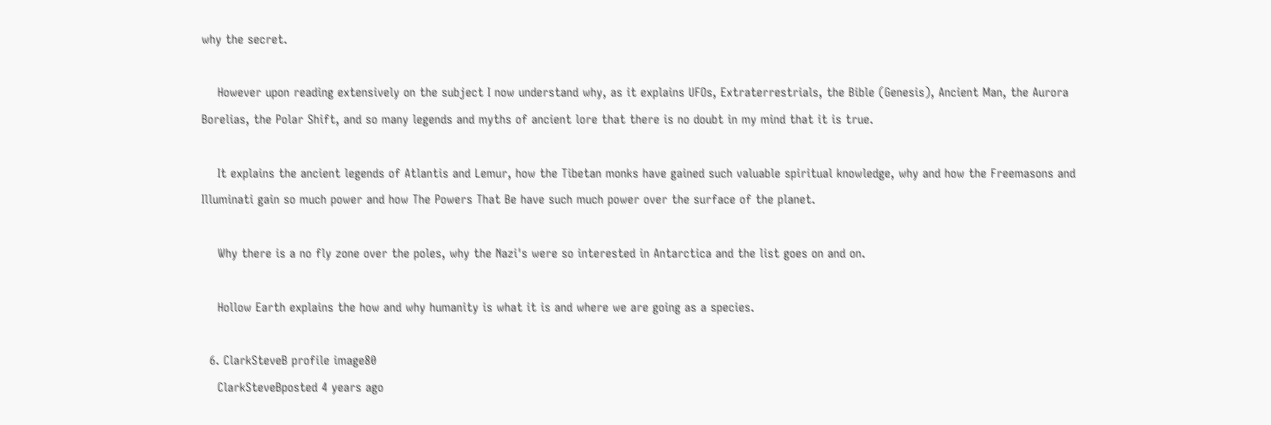why the secret.

    However upon reading extensively on the subject I now understand why, as it explains UFOs, Extraterrestrials, the Bible (Genesis), Ancient Man, the Aurora Borelias, the Polar Shift, and so many legends and myths of ancient lore that there is no doubt in my mind that it is true.

    It explains the ancient legends of Atlantis and Lemur, how the Tibetan monks have gained such valuable spiritual knowledge, why and how the Freemasons and Illuminati gain so much power and how The Powers That Be have such much power over the surface of the planet.

    Why there is a no fly zone over the poles, why the Nazi's were so interested in Antarctica and the list goes on and on.

    Hollow Earth explains the how and why humanity is what it is and where we are going as a species.

  6. ClarkSteveB profile image80
    ClarkSteveBposted 4 years ago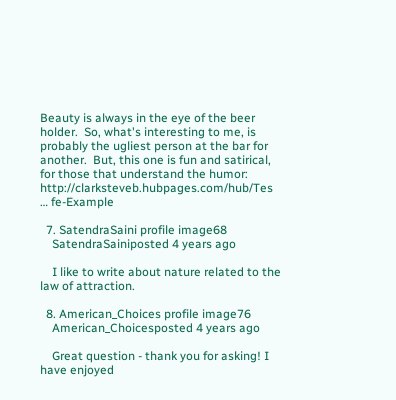Beauty is always in the eye of the beer holder.  So, what's interesting to me, is probably the ugliest person at the bar for another.  But, this one is fun and satirical, for those that understand the humor: http://clarksteveb.hubpages.com/hub/Tes … fe-Example

  7. SatendraSaini profile image68
    SatendraSainiposted 4 years ago

    I like to write about nature related to the law of attraction.

  8. American_Choices profile image76
    American_Choicesposted 4 years ago

    Great question - thank you for asking! I have enjoyed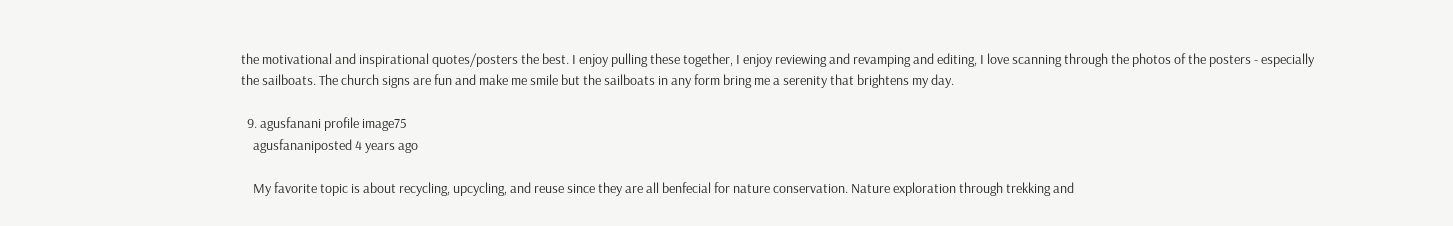the motivational and inspirational quotes/posters the best. I enjoy pulling these together, I enjoy reviewing and revamping and editing, I love scanning through the photos of the posters - especially the sailboats. The church signs are fun and make me smile but the sailboats in any form bring me a serenity that brightens my day.

  9. agusfanani profile image75
    agusfananiposted 4 years ago

    My favorite topic is about recycling, upcycling, and reuse since they are all benfecial for nature conservation. Nature exploration through trekking and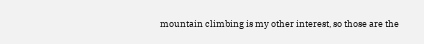mountain climbing is my other interest, so those are the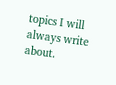topics I will always write about.